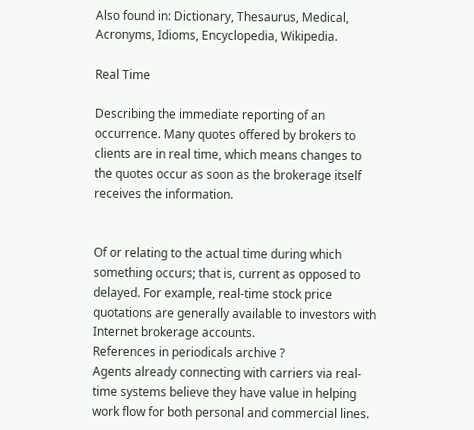Also found in: Dictionary, Thesaurus, Medical, Acronyms, Idioms, Encyclopedia, Wikipedia.

Real Time

Describing the immediate reporting of an occurrence. Many quotes offered by brokers to clients are in real time, which means changes to the quotes occur as soon as the brokerage itself receives the information.


Of or relating to the actual time during which something occurs; that is, current as opposed to delayed. For example, real-time stock price quotations are generally available to investors with Internet brokerage accounts.
References in periodicals archive ?
Agents already connecting with carriers via real-time systems believe they have value in helping work flow for both personal and commercial lines.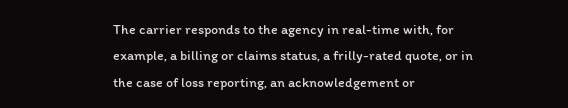The carrier responds to the agency in real-time with, for example, a billing or claims status, a frilly-rated quote, or in the case of loss reporting, an acknowledgement or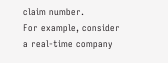claim number.
For example, consider a real-time company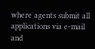where agents submit all applications via e-mail and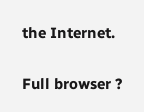the Internet.

Full browser ?